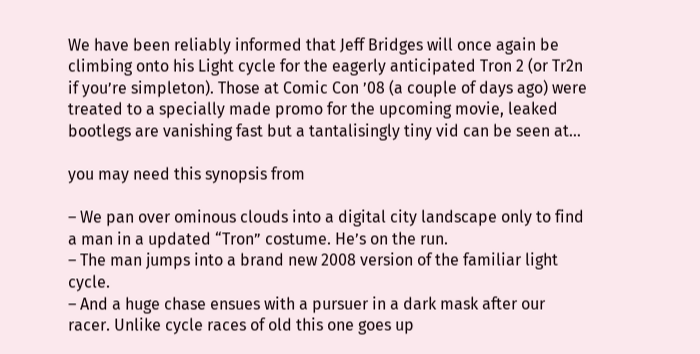We have been reliably informed that Jeff Bridges will once again be climbing onto his Light cycle for the eagerly anticipated Tron 2 (or Tr2n if you’re simpleton). Those at Comic Con ’08 (a couple of days ago) were treated to a specially made promo for the upcoming movie, leaked bootlegs are vanishing fast but a tantalisingly tiny vid can be seen at…

you may need this synopsis from

– We pan over ominous clouds into a digital city landscape only to find a man in a updated “Tron” costume. He’s on the run.
– The man jumps into a brand new 2008 version of the familiar light cycle.
– And a huge chase ensues with a pursuer in a dark mask after our racer. Unlike cycle races of old this one goes up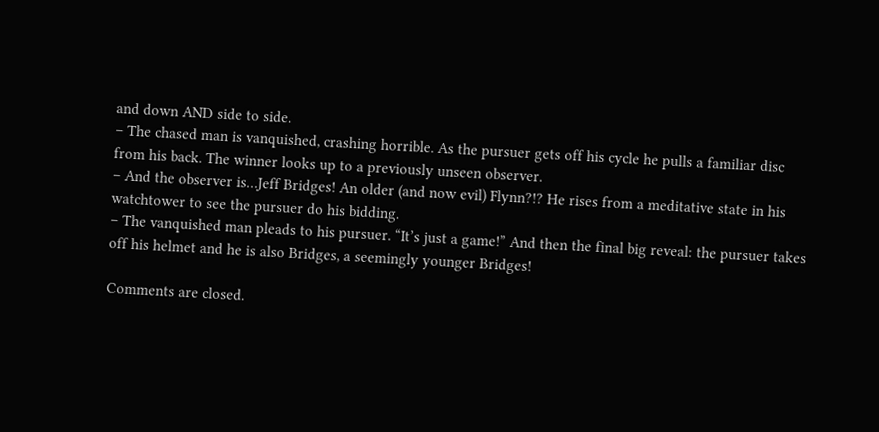and down AND side to side.
– The chased man is vanquished, crashing horrible. As the pursuer gets off his cycle he pulls a familiar disc from his back. The winner looks up to a previously unseen observer.
– And the observer is…Jeff Bridges! An older (and now evil) Flynn?!? He rises from a meditative state in his watchtower to see the pursuer do his bidding.
– The vanquished man pleads to his pursuer. “It’s just a game!” And then the final big reveal: the pursuer takes off his helmet and he is also Bridges, a seemingly younger Bridges!

Comments are closed.